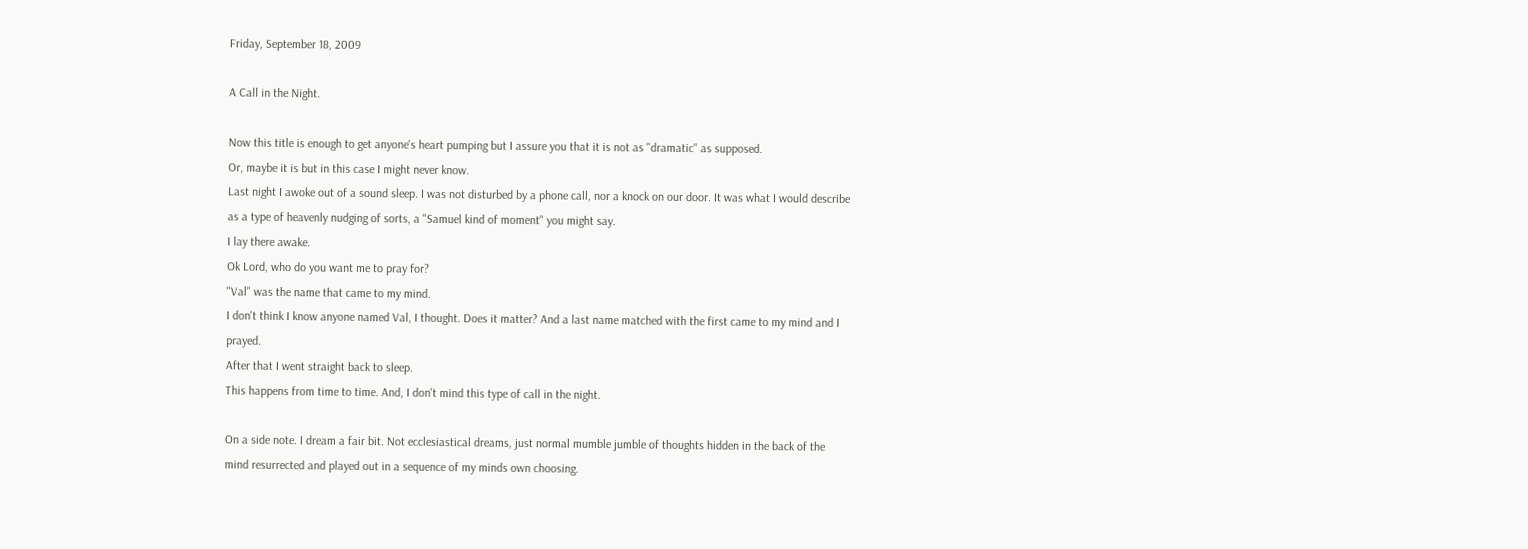Friday, September 18, 2009

A Call in the Night.

Now this title is enough to get anyone's heart pumping but I assure you that it is not as "dramatic" as supposed.
Or, maybe it is but in this case I might never know.
Last night I awoke out of a sound sleep. I was not disturbed by a phone call, nor a knock on our door. It was what I would describe as a type of heavenly nudging of sorts, a "Samuel kind of moment" you might say.
I lay there awake.
Ok Lord, who do you want me to pray for?
"Val" was the name that came to my mind.
I don't think I know anyone named Val, I thought. Does it matter? And a last name matched with the first came to my mind and I prayed.
After that I went straight back to sleep.
This happens from time to time. And, I don't mind this type of call in the night.

On a side note. I dream a fair bit. Not ecclesiastical dreams, just normal mumble jumble of thoughts hidden in the back of the mind resurrected and played out in a sequence of my minds own choosing.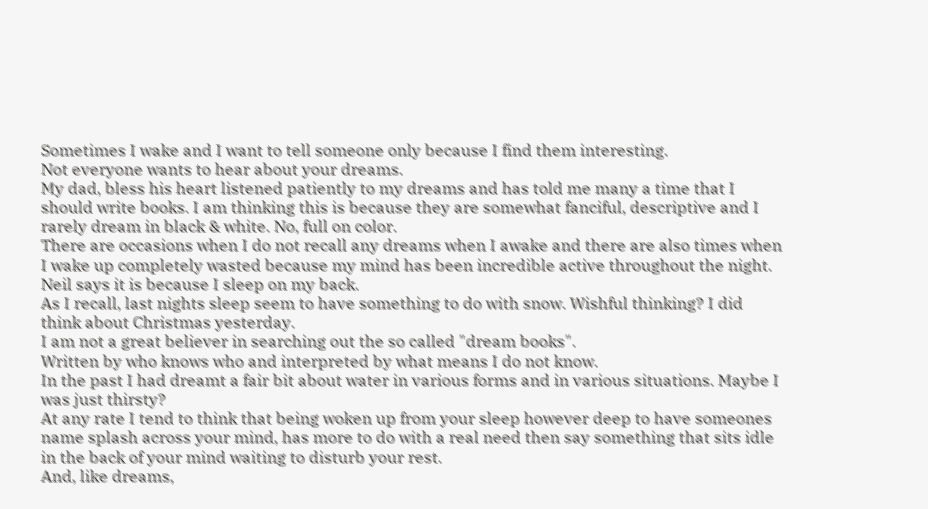Sometimes I wake and I want to tell someone only because I find them interesting.
Not everyone wants to hear about your dreams.
My dad, bless his heart listened patiently to my dreams and has told me many a time that I should write books. I am thinking this is because they are somewhat fanciful, descriptive and I rarely dream in black & white. No, full on color.
There are occasions when I do not recall any dreams when I awake and there are also times when I wake up completely wasted because my mind has been incredible active throughout the night.
Neil says it is because I sleep on my back.
As I recall, last nights sleep seem to have something to do with snow. Wishful thinking? I did think about Christmas yesterday.
I am not a great believer in searching out the so called "dream books".
Written by who knows who and interpreted by what means I do not know.
In the past I had dreamt a fair bit about water in various forms and in various situations. Maybe I was just thirsty?
At any rate I tend to think that being woken up from your sleep however deep to have someones name splash across your mind, has more to do with a real need then say something that sits idle in the back of your mind waiting to disturb your rest.
And, like dreams,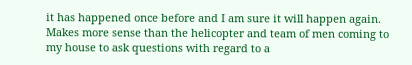it has happened once before and I am sure it will happen again.
Makes more sense than the helicopter and team of men coming to my house to ask questions with regard to a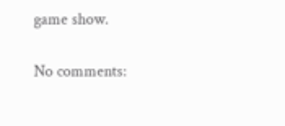game show.

No comments: